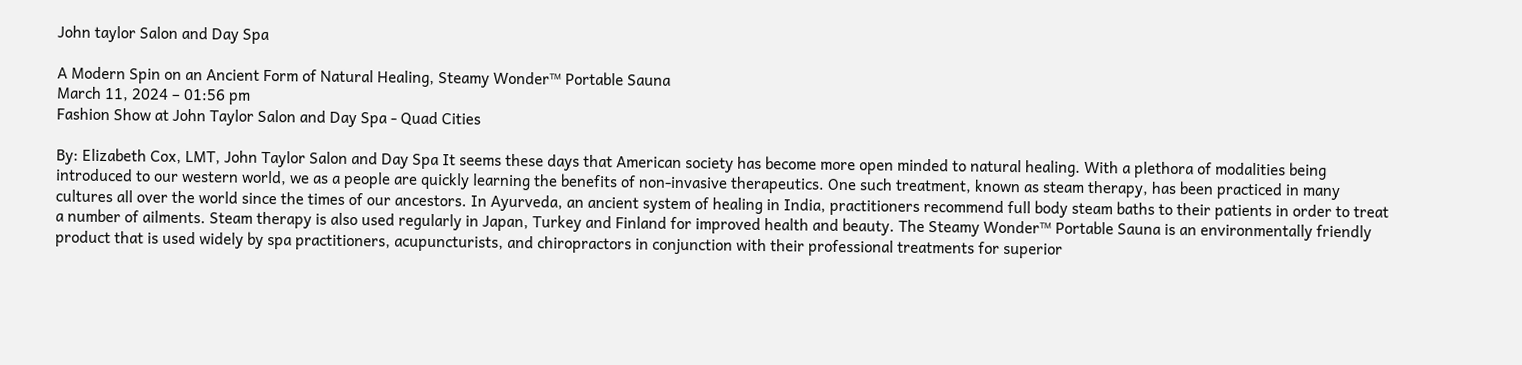John taylor Salon and Day Spa

A Modern Spin on an Ancient Form of Natural Healing, Steamy Wonder™ Portable Sauna
March 11, 2024 – 01:56 pm
Fashion Show at John Taylor Salon and Day Spa - Quad Cities

By: Elizabeth Cox, LMT, John Taylor Salon and Day Spa It seems these days that American society has become more open minded to natural healing. With a plethora of modalities being introduced to our western world, we as a people are quickly learning the benefits of non-invasive therapeutics. One such treatment, known as steam therapy, has been practiced in many cultures all over the world since the times of our ancestors. In Ayurveda, an ancient system of healing in India, practitioners recommend full body steam baths to their patients in order to treat a number of ailments. Steam therapy is also used regularly in Japan, Turkey and Finland for improved health and beauty. The Steamy Wonder™ Portable Sauna is an environmentally friendly product that is used widely by spa practitioners, acupuncturists, and chiropractors in conjunction with their professional treatments for superior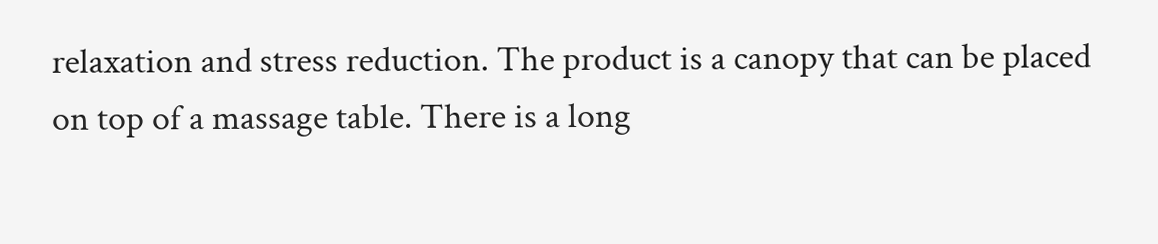relaxation and stress reduction. The product is a canopy that can be placed on top of a massage table. There is a long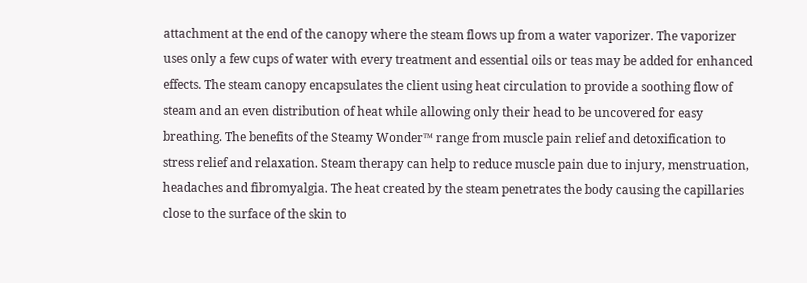attachment at the end of the canopy where the steam flows up from a water vaporizer. The vaporizer uses only a few cups of water with every treatment and essential oils or teas may be added for enhanced effects. The steam canopy encapsulates the client using heat circulation to provide a soothing flow of steam and an even distribution of heat while allowing only their head to be uncovered for easy breathing. The benefits of the Steamy Wonder™ range from muscle pain relief and detoxification to stress relief and relaxation. Steam therapy can help to reduce muscle pain due to injury, menstruation, headaches and fibromyalgia. The heat created by the steam penetrates the body causing the capillaries close to the surface of the skin to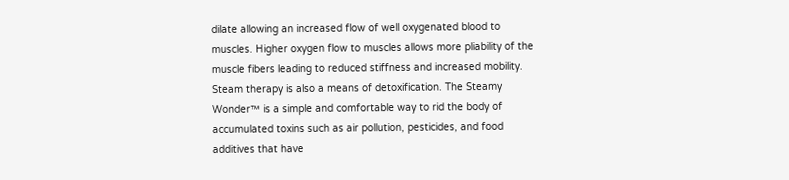dilate allowing an increased flow of well oxygenated blood to muscles. Higher oxygen flow to muscles allows more pliability of the muscle fibers leading to reduced stiffness and increased mobility. Steam therapy is also a means of detoxification. The Steamy Wonder™ is a simple and comfortable way to rid the body of accumulated toxins such as air pollution, pesticides, and food additives that have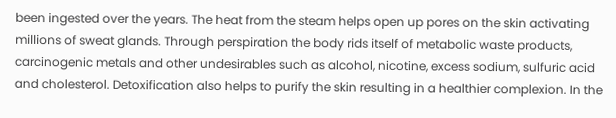been ingested over the years. The heat from the steam helps open up pores on the skin activating millions of sweat glands. Through perspiration the body rids itself of metabolic waste products, carcinogenic metals and other undesirables such as alcohol, nicotine, excess sodium, sulfuric acid and cholesterol. Detoxification also helps to purify the skin resulting in a healthier complexion. In the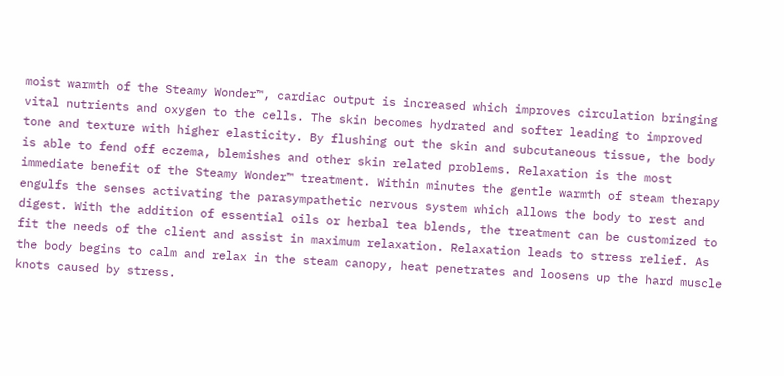moist warmth of the Steamy Wonder™, cardiac output is increased which improves circulation bringing vital nutrients and oxygen to the cells. The skin becomes hydrated and softer leading to improved tone and texture with higher elasticity. By flushing out the skin and subcutaneous tissue, the body is able to fend off eczema, blemishes and other skin related problems. Relaxation is the most immediate benefit of the Steamy Wonder™ treatment. Within minutes the gentle warmth of steam therapy engulfs the senses activating the parasympathetic nervous system which allows the body to rest and digest. With the addition of essential oils or herbal tea blends, the treatment can be customized to fit the needs of the client and assist in maximum relaxation. Relaxation leads to stress relief. As the body begins to calm and relax in the steam canopy, heat penetrates and loosens up the hard muscle knots caused by stress.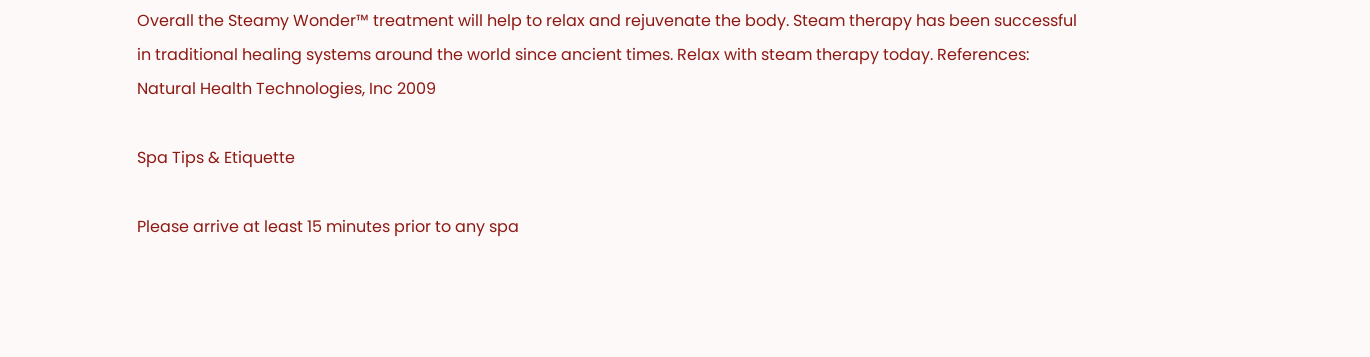Overall the Steamy Wonder™ treatment will help to relax and rejuvenate the body. Steam therapy has been successful in traditional healing systems around the world since ancient times. Relax with steam therapy today. References: Natural Health Technologies, Inc 2009

Spa Tips & Etiquette

Please arrive at least 15 minutes prior to any spa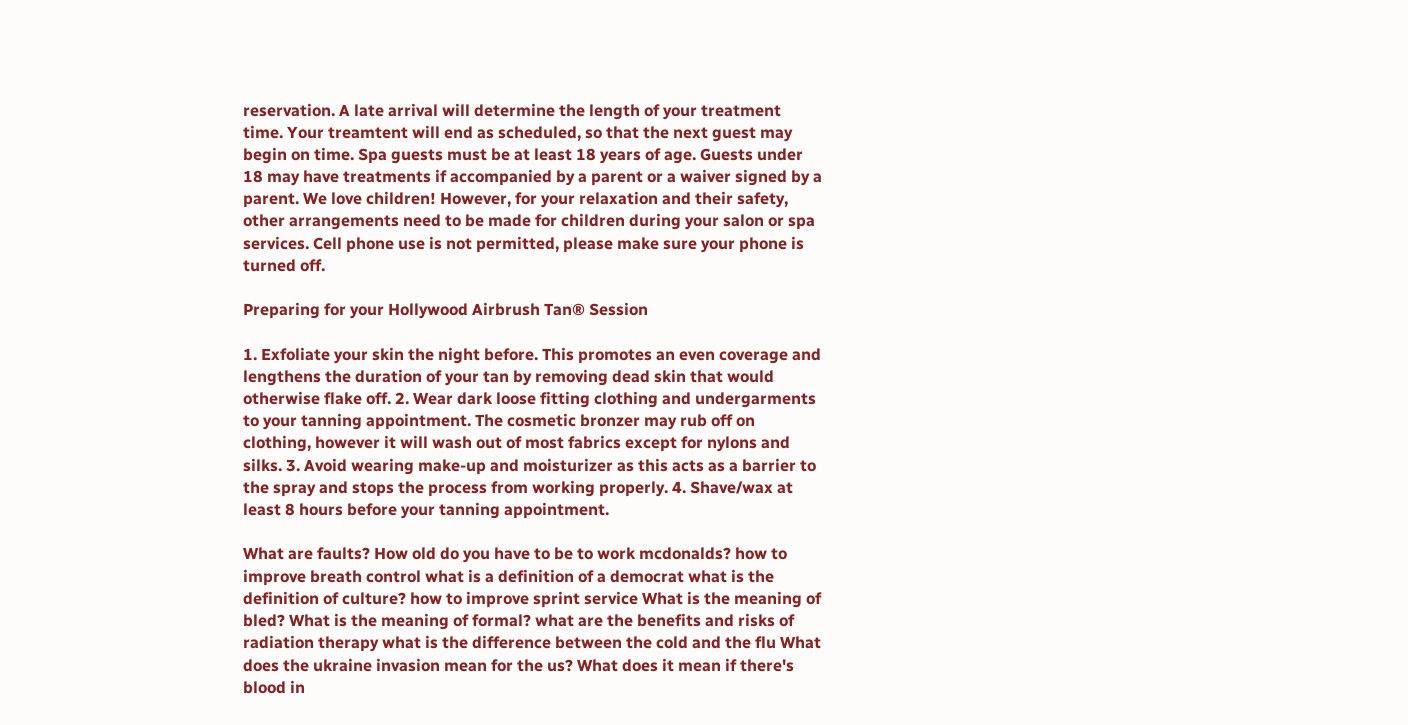reservation. A late arrival will determine the length of your treatment time. Your treamtent will end as scheduled, so that the next guest may begin on time. Spa guests must be at least 18 years of age. Guests under 18 may have treatments if accompanied by a parent or a waiver signed by a parent. We love children! However, for your relaxation and their safety, other arrangements need to be made for children during your salon or spa services. Cell phone use is not permitted, please make sure your phone is turned off.

Preparing for your Hollywood Airbrush Tan® Session

1. Exfoliate your skin the night before. This promotes an even coverage and lengthens the duration of your tan by removing dead skin that would otherwise flake off. 2. Wear dark loose fitting clothing and undergarments to your tanning appointment. The cosmetic bronzer may rub off on clothing, however it will wash out of most fabrics except for nylons and silks. 3. Avoid wearing make-up and moisturizer as this acts as a barrier to the spray and stops the process from working properly. 4. Shave/wax at least 8 hours before your tanning appointment.

What are faults? How old do you have to be to work mcdonalds? how to improve breath control what is a definition of a democrat what is the definition of culture? how to improve sprint service What is the meaning of bled? What is the meaning of formal? what are the benefits and risks of radiation therapy what is the difference between the cold and the flu What does the ukraine invasion mean for the us? What does it mean if there's blood in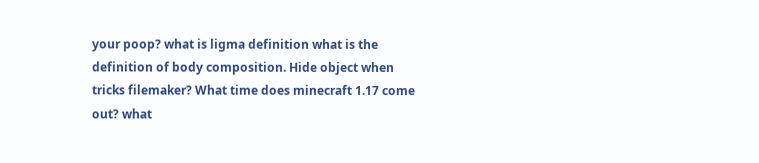your poop? what is ligma definition what is the definition of body composition. Hide object when tricks filemaker? What time does minecraft 1.17 come out? what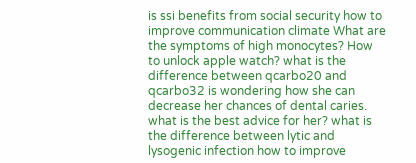is ssi benefits from social security how to improve communication climate What are the symptoms of high monocytes? How to unlock apple watch? what is the difference between qcarbo20 and qcarbo32 is wondering how she can decrease her chances of dental caries. what is the best advice for her? what is the difference between lytic and lysogenic infection how to improve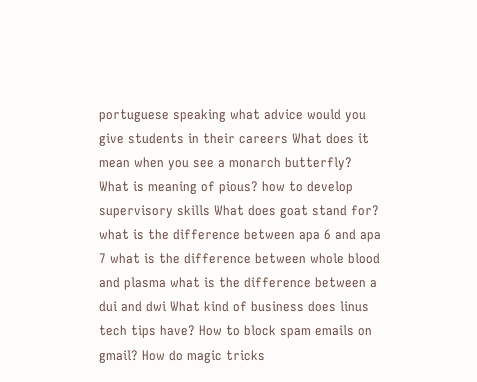portuguese speaking what advice would you give students in their careers What does it mean when you see a monarch butterfly? What is meaning of pious? how to develop supervisory skills What does goat stand for? what is the difference between apa 6 and apa 7 what is the difference between whole blood and plasma what is the difference between a dui and dwi What kind of business does linus tech tips have? How to block spam emails on gmail? How do magic tricks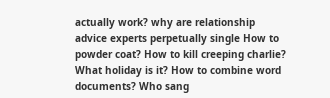actually work? why are relationship advice experts perpetually single How to powder coat? How to kill creeping charlie? What holiday is it? How to combine word documents? Who sang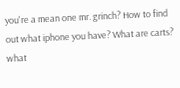you're a mean one mr. grinch? How to find out what iphone you have? What are carts? what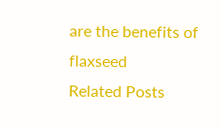are the benefits of flaxseed
Related Posts